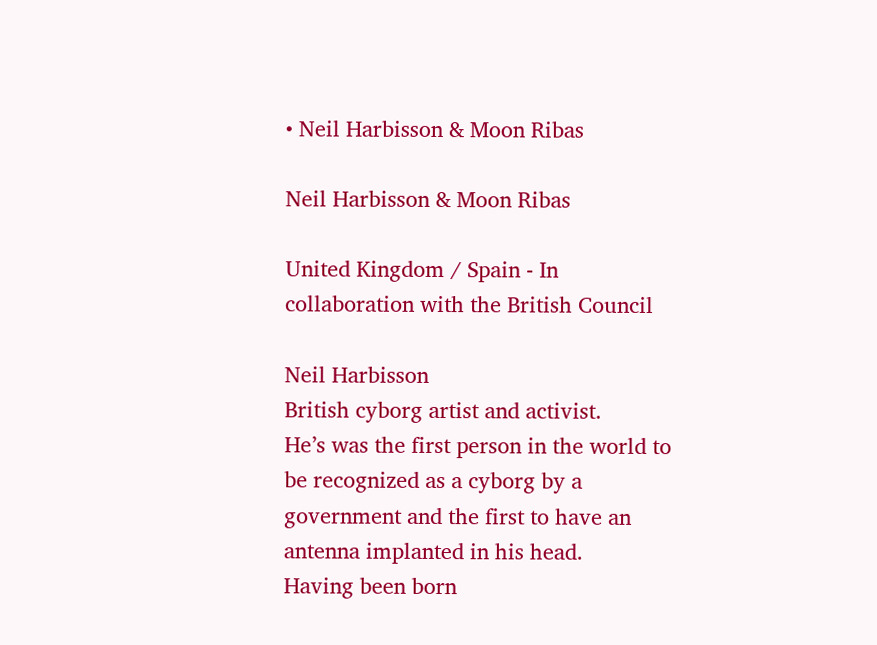• Neil Harbisson & Moon Ribas

Neil Harbisson & Moon Ribas

United Kingdom / Spain - In collaboration with the British Council

Neil Harbisson
British cyborg artist and activist.
He’s was the first person in the world to be recognized as a cyborg by a government and the first to have an antenna implanted in his head.
Having been born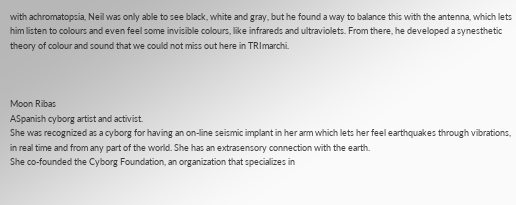with achromatopsia, Neil was only able to see black, white and gray, but he found a way to balance this with the antenna, which lets him listen to colours and even feel some invisible colours, like infrareds and ultraviolets. From there, he developed a synesthetic theory of colour and sound that we could not miss out here in TRImarchi.



Moon Ribas
ASpanish cyborg artist and activist.
She was recognized as a cyborg for having an on-line seismic implant in her arm which lets her feel earthquakes through vibrations, in real time and from any part of the world. She has an extrasensory connection with the earth.
She co-founded the Cyborg Foundation, an organization that specializes in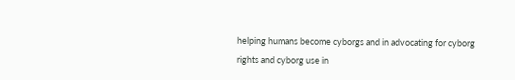helping humans become cyborgs and in advocating for cyborg rights and cyborg use in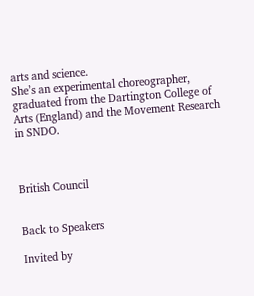arts and science.
She’s an experimental choreographer, graduated from the Dartington College of Arts (England) and the Movement Research in SNDO.



British Council


Back to Speakers

Invited by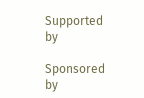Supported by

Sponsored by